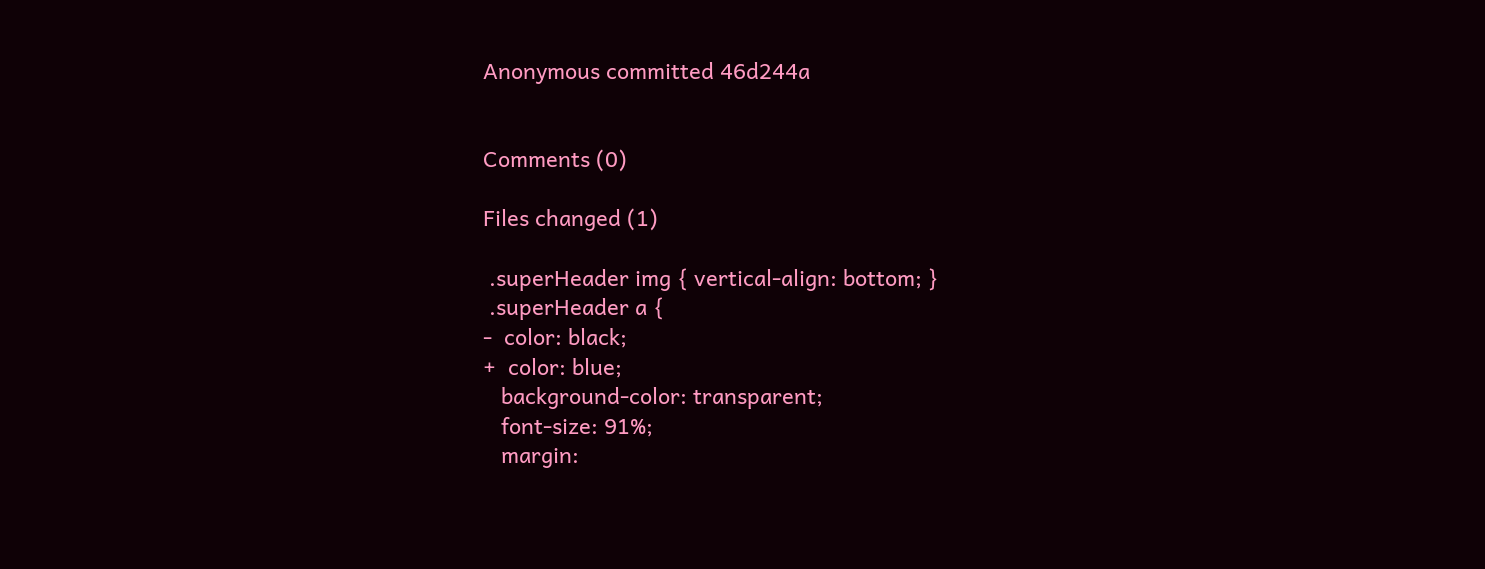Anonymous committed 46d244a


Comments (0)

Files changed (1)

 .superHeader img { vertical-align: bottom; }
 .superHeader a {
-  color: black;
+  color: blue;
   background-color: transparent;
   font-size: 91%;
   margin: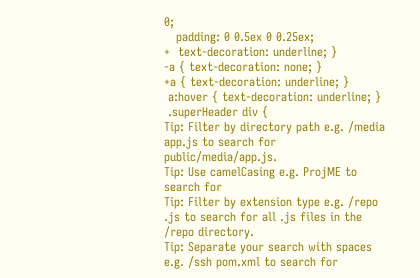0;
   padding: 0 0.5ex 0 0.25ex;
+  text-decoration: underline; }
-a { text-decoration: none; }
+a { text-decoration: underline; }
 a:hover { text-decoration: underline; }
 .superHeader div {
Tip: Filter by directory path e.g. /media app.js to search for public/media/app.js.
Tip: Use camelCasing e.g. ProjME to search for
Tip: Filter by extension type e.g. /repo .js to search for all .js files in the /repo directory.
Tip: Separate your search with spaces e.g. /ssh pom.xml to search for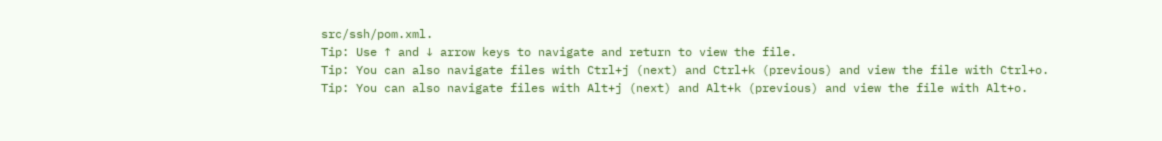src/ssh/pom.xml.
Tip: Use ↑ and ↓ arrow keys to navigate and return to view the file.
Tip: You can also navigate files with Ctrl+j (next) and Ctrl+k (previous) and view the file with Ctrl+o.
Tip: You can also navigate files with Alt+j (next) and Alt+k (previous) and view the file with Alt+o.